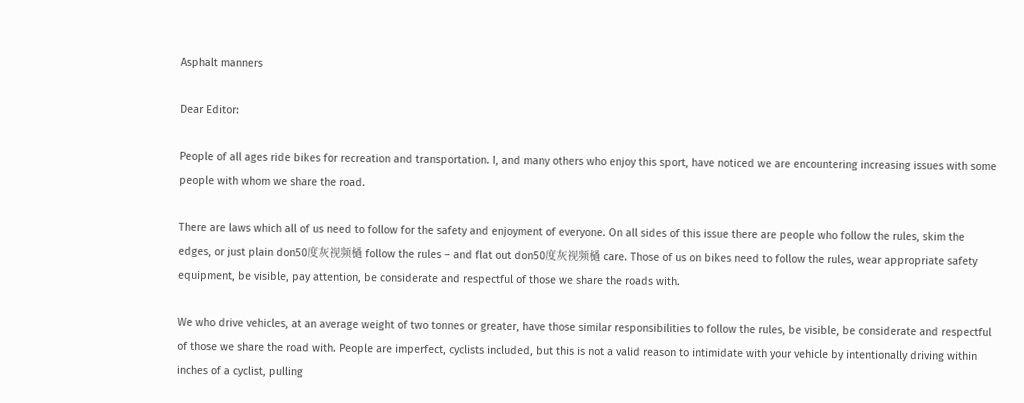Asphalt manners

Dear Editor:

People of all ages ride bikes for recreation and transportation. I, and many others who enjoy this sport, have noticed we are encountering increasing issues with some people with whom we share the road.

There are laws which all of us need to follow for the safety and enjoyment of everyone. On all sides of this issue there are people who follow the rules, skim the edges, or just plain don50度灰视频檛 follow the rules – and flat out don50度灰视频檛 care. Those of us on bikes need to follow the rules, wear appropriate safety equipment, be visible, pay attention, be considerate and respectful of those we share the roads with.

We who drive vehicles, at an average weight of two tonnes or greater, have those similar responsibilities to follow the rules, be visible, be considerate and respectful of those we share the road with. People are imperfect, cyclists included, but this is not a valid reason to intimidate with your vehicle by intentionally driving within inches of a cyclist, pulling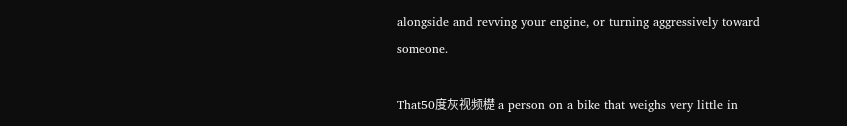alongside and revving your engine, or turning aggressively toward someone.

That50度灰视频檚 a person on a bike that weighs very little in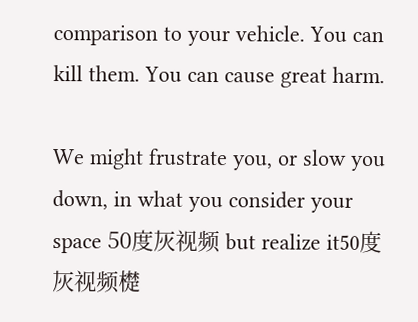comparison to your vehicle. You can kill them. You can cause great harm.

We might frustrate you, or slow you down, in what you consider your space 50度灰视频 but realize it50度灰视频檚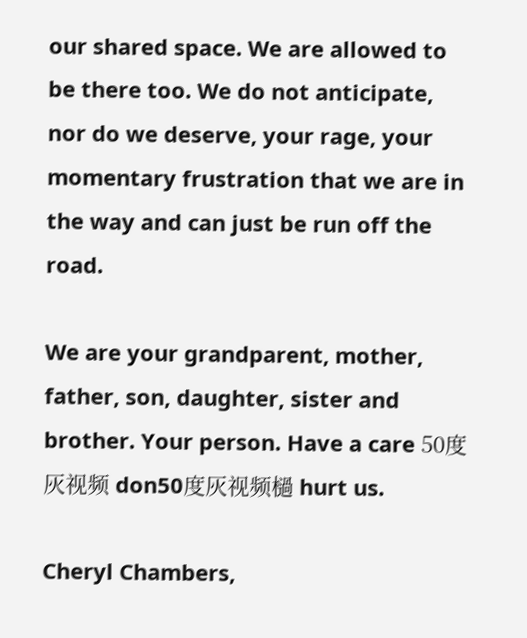our shared space. We are allowed to be there too. We do not anticipate, nor do we deserve, your rage, your momentary frustration that we are in the way and can just be run off the road.

We are your grandparent, mother, father, son, daughter, sister and brother. Your person. Have a care 50度灰视频 don50度灰视频檛 hurt us.

Cheryl Chambers,